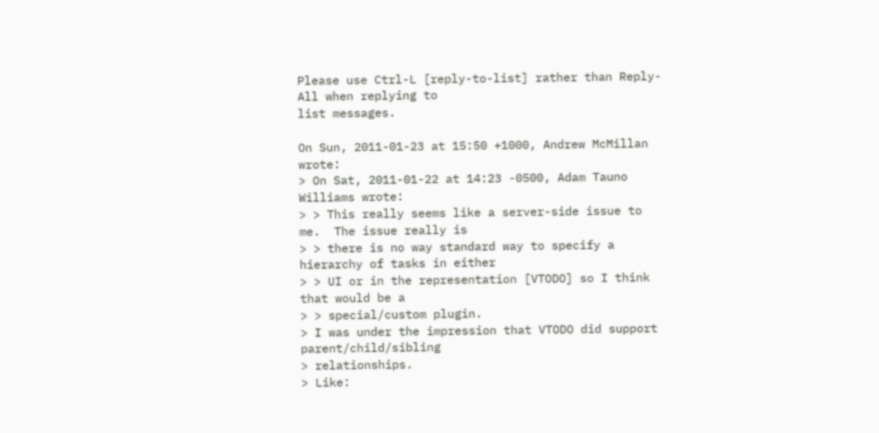Please use Ctrl-L [reply-to-list] rather than Reply-All when replying to
list messages.

On Sun, 2011-01-23 at 15:50 +1000, Andrew McMillan wrote:
> On Sat, 2011-01-22 at 14:23 -0500, Adam Tauno Williams wrote:
> > This really seems like a server-side issue to me.  The issue really is
> > there is no way standard way to specify a hierarchy of tasks in either
> > UI or in the representation [VTODO] so I think that would be a
> > special/custom plugin.
> I was under the impression that VTODO did support parent/child/sibling
> relationships.
> Like: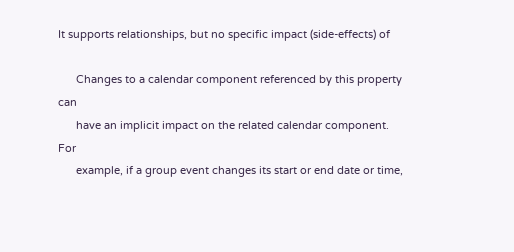It supports relationships, but no specific impact (side-effects) of

      Changes to a calendar component referenced by this property can
      have an implicit impact on the related calendar component.  For
      example, if a group event changes its start or end date or time,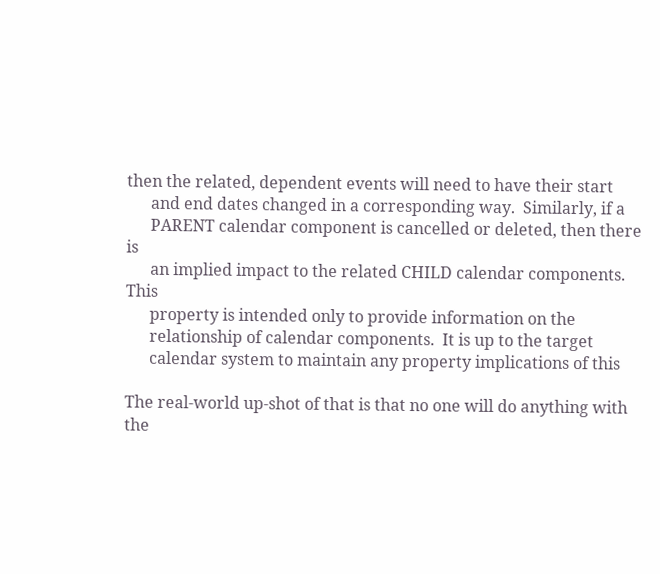then the related, dependent events will need to have their start
      and end dates changed in a corresponding way.  Similarly, if a
      PARENT calendar component is cancelled or deleted, then there is
      an implied impact to the related CHILD calendar components.  This
      property is intended only to provide information on the
      relationship of calendar components.  It is up to the target
      calendar system to maintain any property implications of this

The real-world up-shot of that is that no one will do anything with the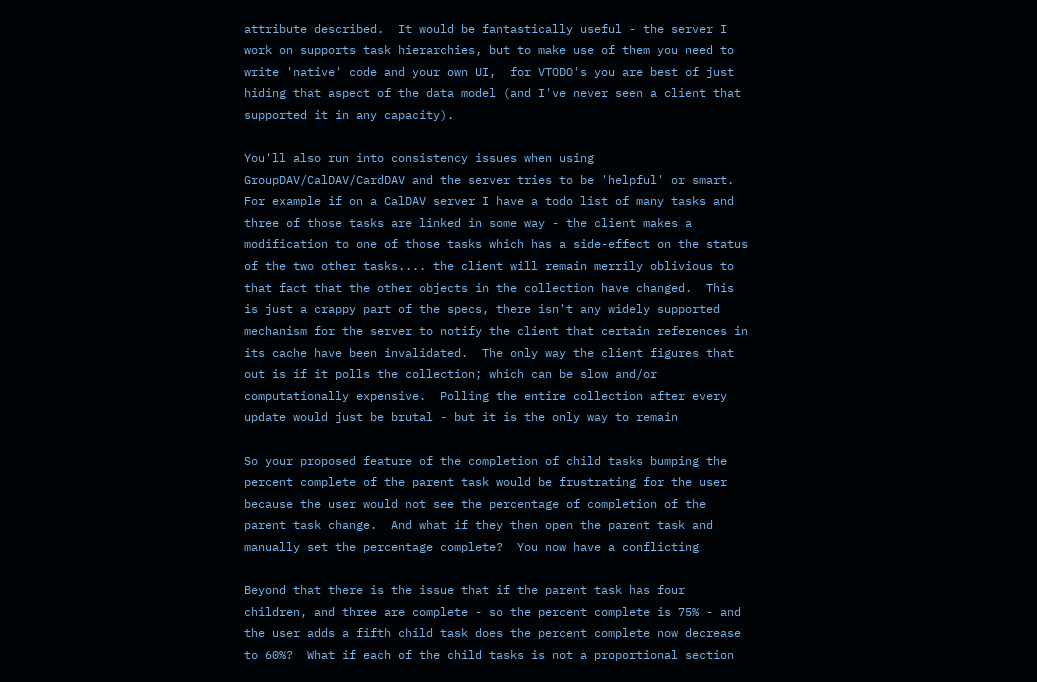attribute described.  It would be fantastically useful - the server I
work on supports task hierarchies, but to make use of them you need to
write 'native' code and your own UI,  for VTODO's you are best of just
hiding that aspect of the data model (and I've never seen a client that
supported it in any capacity).

You'll also run into consistency issues when using
GroupDAV/CalDAV/CardDAV and the server tries to be 'helpful' or smart.
For example if on a CalDAV server I have a todo list of many tasks and
three of those tasks are linked in some way - the client makes a
modification to one of those tasks which has a side-effect on the status
of the two other tasks.... the client will remain merrily oblivious to
that fact that the other objects in the collection have changed.  This
is just a crappy part of the specs, there isn't any widely supported
mechanism for the server to notify the client that certain references in
its cache have been invalidated.  The only way the client figures that
out is if it polls the collection; which can be slow and/or
computationally expensive.  Polling the entire collection after every
update would just be brutal - but it is the only way to remain

So your proposed feature of the completion of child tasks bumping the
percent complete of the parent task would be frustrating for the user
because the user would not see the percentage of completion of the
parent task change.  And what if they then open the parent task and
manually set the percentage complete?  You now have a conflicting

Beyond that there is the issue that if the parent task has four
children, and three are complete - so the percent complete is 75% - and
the user adds a fifth child task does the percent complete now decrease
to 60%?  What if each of the child tasks is not a proportional section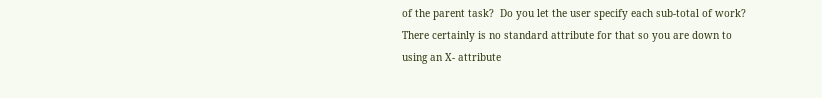of the parent task?  Do you let the user specify each sub-total of work?
There certainly is no standard attribute for that so you are down to
using an X- attribute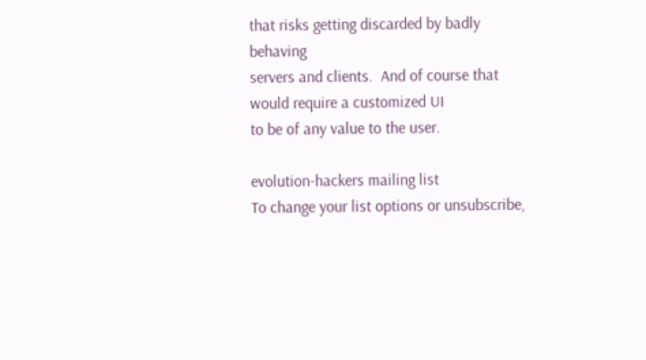that risks getting discarded by badly behaving
servers and clients.  And of course that would require a customized UI
to be of any value to the user.

evolution-hackers mailing list
To change your list options or unsubscribe,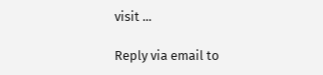visit ...

Reply via email to